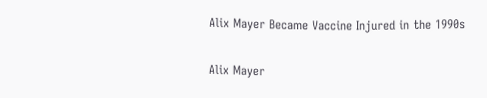Alix Mayer Became Vaccine Injured in the 1990s

Alix Mayer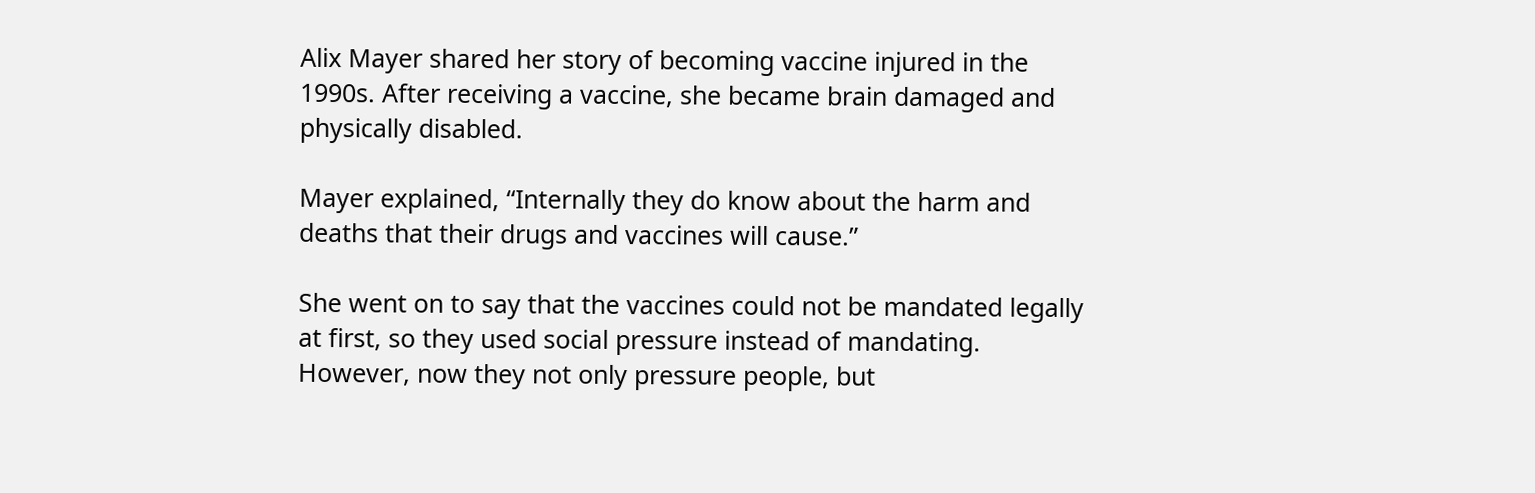Alix Mayer shared her story of becoming vaccine injured in the 1990s. After receiving a vaccine, she became brain damaged and physically disabled.

Mayer explained, “Internally they do know about the harm and deaths that their drugs and vaccines will cause.”

She went on to say that the vaccines could not be mandated legally at first, so they used social pressure instead of mandating. However, now they not only pressure people, but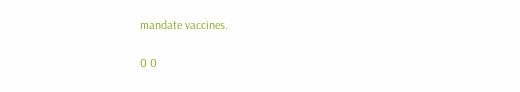mandate vaccines.

0 0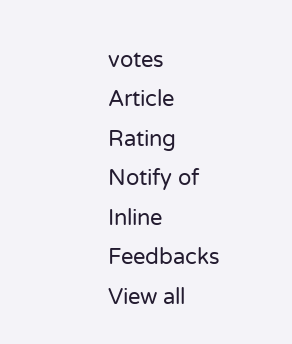votes
Article Rating
Notify of
Inline Feedbacks
View all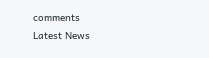comments
Latest News